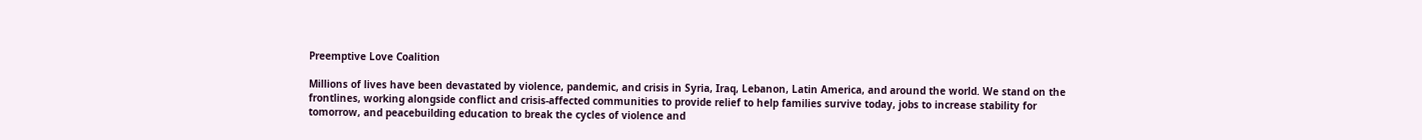Preemptive Love Coalition

Millions of lives have been devastated by violence, pandemic, and crisis in Syria, Iraq, Lebanon, Latin America, and around the world. We stand on the frontlines, working alongside conflict and crisis-affected communities to provide relief to help families survive today, jobs to increase stability for tomorrow, and peacebuilding education to break the cycles of violence and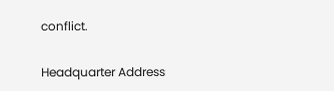conflict.

Headquarter Address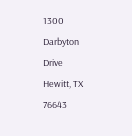1300 Darbyton Drive
Hewitt, TX 76643